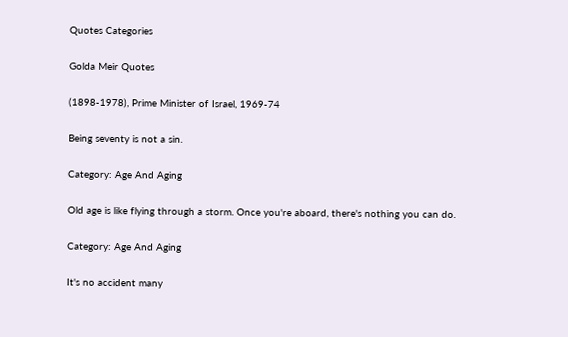Quotes Categories

Golda Meir Quotes

(1898-1978), Prime Minister of Israel, 1969-74

Being seventy is not a sin.

Category: Age And Aging

Old age is like flying through a storm. Once you're aboard, there's nothing you can do.

Category: Age And Aging

It's no accident many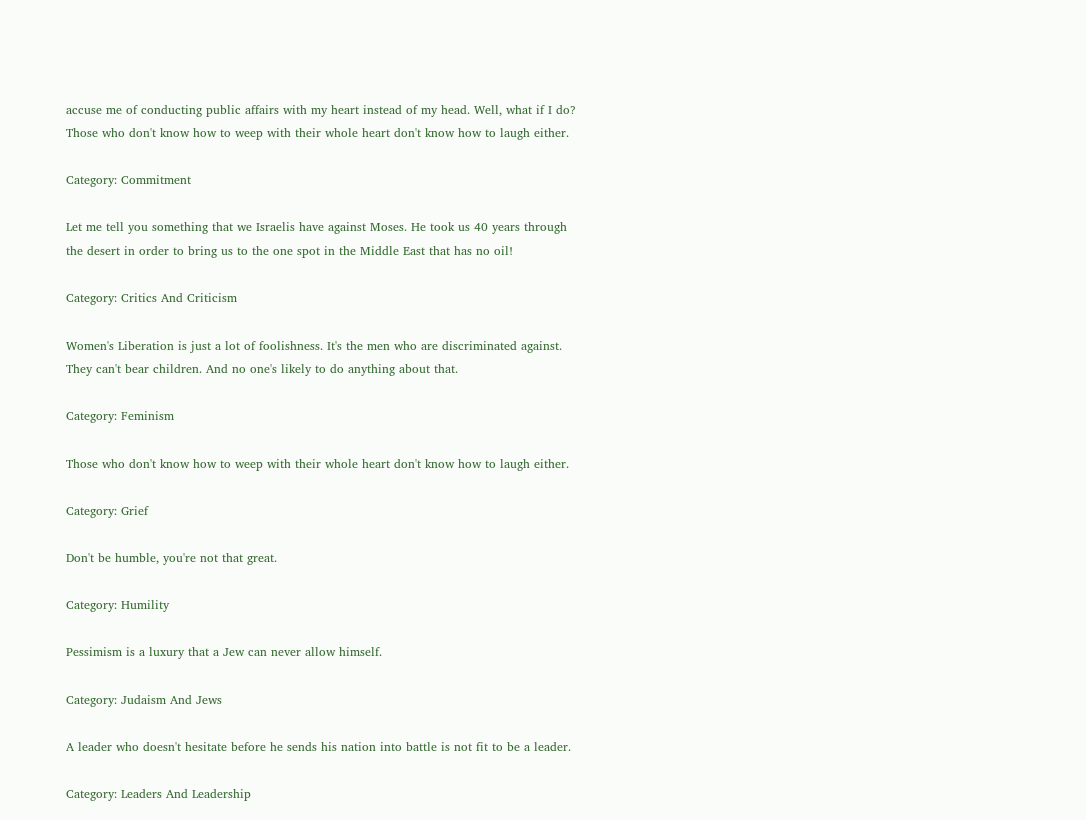accuse me of conducting public affairs with my heart instead of my head. Well, what if I do? Those who don't know how to weep with their whole heart don't know how to laugh either.

Category: Commitment

Let me tell you something that we Israelis have against Moses. He took us 40 years through the desert in order to bring us to the one spot in the Middle East that has no oil!

Category: Critics And Criticism

Women's Liberation is just a lot of foolishness. It's the men who are discriminated against. They can't bear children. And no one's likely to do anything about that.

Category: Feminism

Those who don't know how to weep with their whole heart don't know how to laugh either.

Category: Grief

Don't be humble, you're not that great.

Category: Humility

Pessimism is a luxury that a Jew can never allow himself.

Category: Judaism And Jews

A leader who doesn't hesitate before he sends his nation into battle is not fit to be a leader.

Category: Leaders And Leadership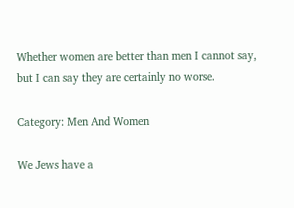Whether women are better than men I cannot say, but I can say they are certainly no worse.

Category: Men And Women

We Jews have a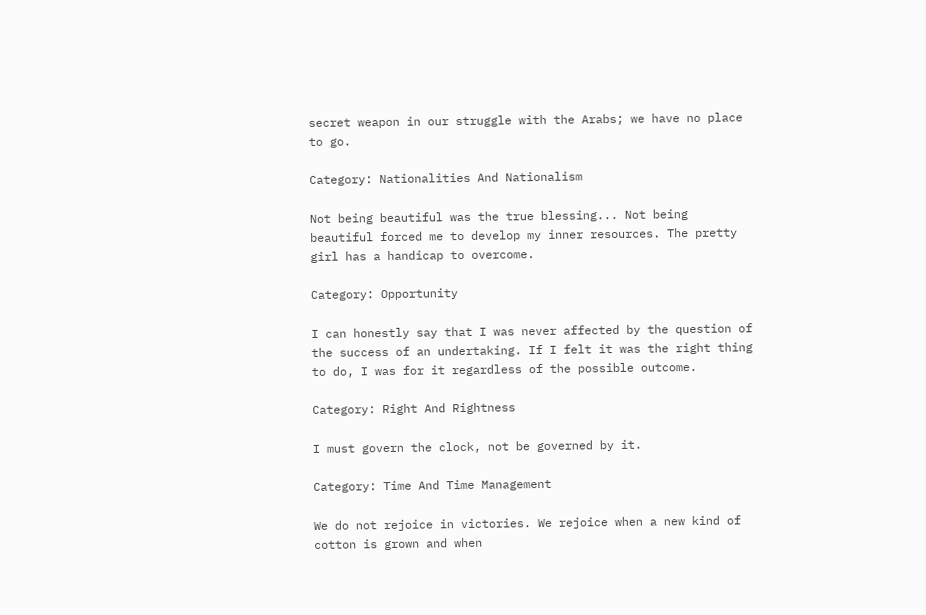secret weapon in our struggle with the Arabs; we have no place to go.

Category: Nationalities And Nationalism

Not being beautiful was the true blessing... Not being beautiful forced me to develop my inner resources. The pretty girl has a handicap to overcome.

Category: Opportunity

I can honestly say that I was never affected by the question of the success of an undertaking. If I felt it was the right thing to do, I was for it regardless of the possible outcome.

Category: Right And Rightness

I must govern the clock, not be governed by it.

Category: Time And Time Management

We do not rejoice in victories. We rejoice when a new kind of cotton is grown and when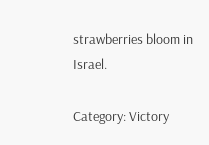strawberries bloom in Israel.

Category: Victory